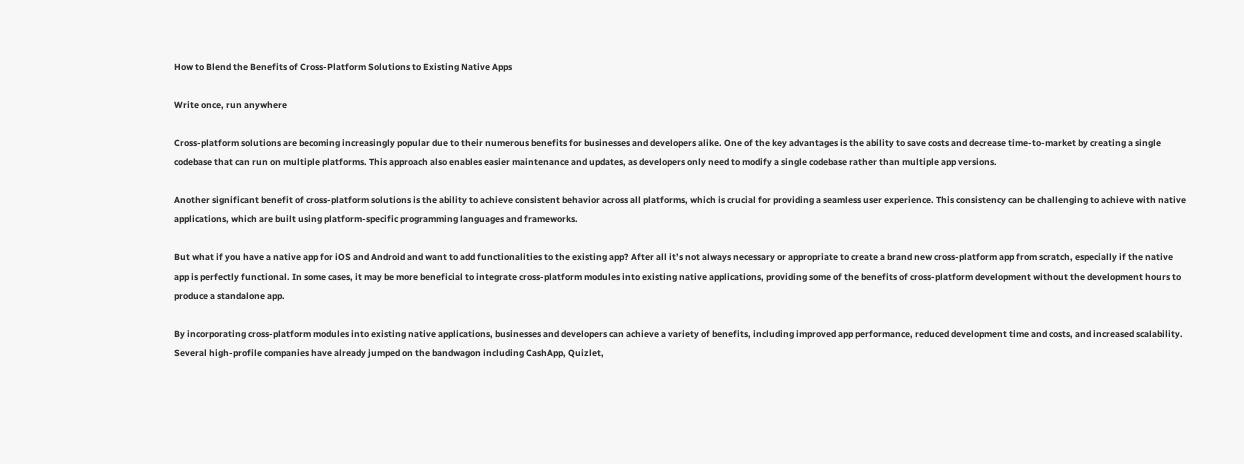How to Blend the Benefits of Cross-Platform Solutions to Existing Native Apps

Write once, run anywhere

Cross-platform solutions are becoming increasingly popular due to their numerous benefits for businesses and developers alike. One of the key advantages is the ability to save costs and decrease time-to-market by creating a single codebase that can run on multiple platforms. This approach also enables easier maintenance and updates, as developers only need to modify a single codebase rather than multiple app versions.

Another significant benefit of cross-platform solutions is the ability to achieve consistent behavior across all platforms, which is crucial for providing a seamless user experience. This consistency can be challenging to achieve with native applications, which are built using platform-specific programming languages and frameworks.

But what if you have a native app for iOS and Android and want to add functionalities to the existing app? After all it’s not always necessary or appropriate to create a brand new cross-platform app from scratch, especially if the native app is perfectly functional. In some cases, it may be more beneficial to integrate cross-platform modules into existing native applications, providing some of the benefits of cross-platform development without the development hours to produce a standalone app.

By incorporating cross-platform modules into existing native applications, businesses and developers can achieve a variety of benefits, including improved app performance, reduced development time and costs, and increased scalability. Several high-profile companies have already jumped on the bandwagon including CashApp, Quizlet,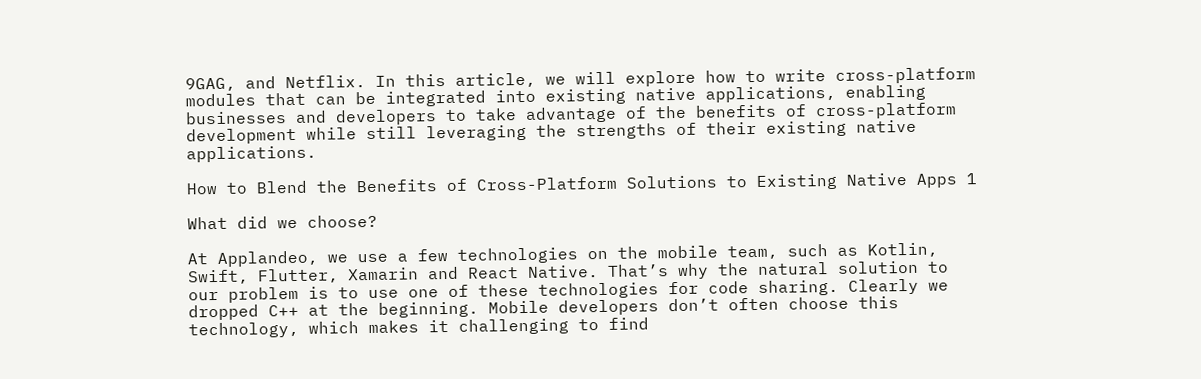9GAG, and Netflix. In this article, we will explore how to write cross-platform modules that can be integrated into existing native applications, enabling businesses and developers to take advantage of the benefits of cross-platform development while still leveraging the strengths of their existing native applications.

How to Blend the Benefits of Cross-Platform Solutions to Existing Native Apps 1

What did we choose?

At Applandeo, we use a few technologies on the mobile team, such as Kotlin, Swift, Flutter, Xamarin and React Native. That’s why the natural solution to our problem is to use one of these technologies for code sharing. Clearly we dropped C++ at the beginning. Mobile developers don’t often choose this technology, which makes it challenging to find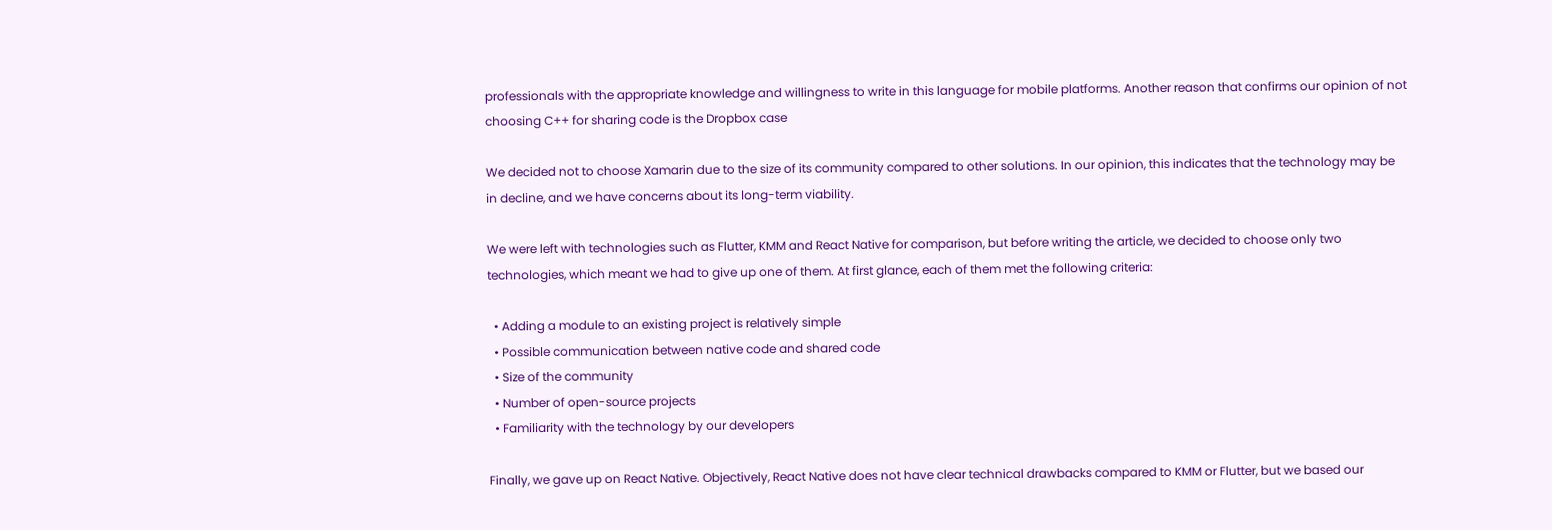professionals with the appropriate knowledge and willingness to write in this language for mobile platforms. Another reason that confirms our opinion of not choosing C++ for sharing code is the Dropbox case

We decided not to choose Xamarin due to the size of its community compared to other solutions. In our opinion, this indicates that the technology may be in decline, and we have concerns about its long-term viability.

We were left with technologies such as Flutter, KMM and React Native for comparison, but before writing the article, we decided to choose only two technologies, which meant we had to give up one of them. At first glance, each of them met the following criteria:

  • Adding a module to an existing project is relatively simple
  • Possible communication between native code and shared code
  • Size of the community
  • Number of open-source projects
  • Familiarity with the technology by our developers

Finally, we gave up on React Native. Objectively, React Native does not have clear technical drawbacks compared to KMM or Flutter, but we based our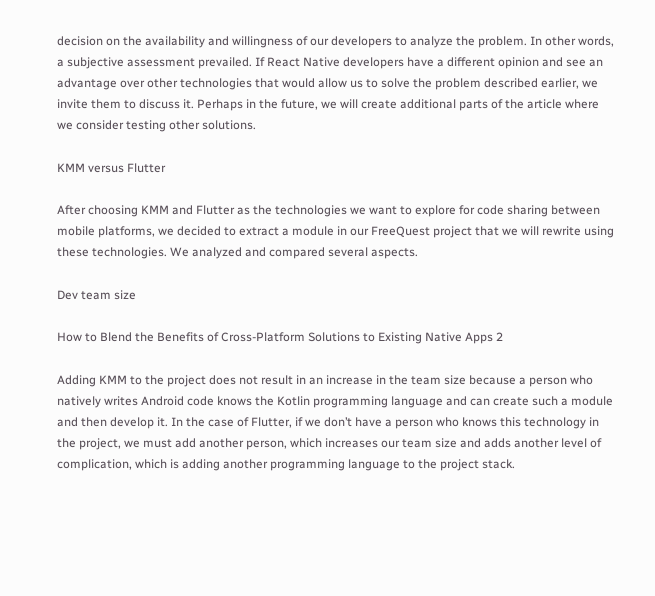decision on the availability and willingness of our developers to analyze the problem. In other words, a subjective assessment prevailed. If React Native developers have a different opinion and see an advantage over other technologies that would allow us to solve the problem described earlier, we invite them to discuss it. Perhaps in the future, we will create additional parts of the article where we consider testing other solutions.

KMM versus Flutter

After choosing KMM and Flutter as the technologies we want to explore for code sharing between mobile platforms, we decided to extract a module in our FreeQuest project that we will rewrite using these technologies. We analyzed and compared several aspects.

Dev team size

How to Blend the Benefits of Cross-Platform Solutions to Existing Native Apps 2

Adding KMM to the project does not result in an increase in the team size because a person who natively writes Android code knows the Kotlin programming language and can create such a module and then develop it. In the case of Flutter, if we don’t have a person who knows this technology in the project, we must add another person, which increases our team size and adds another level of complication, which is adding another programming language to the project stack.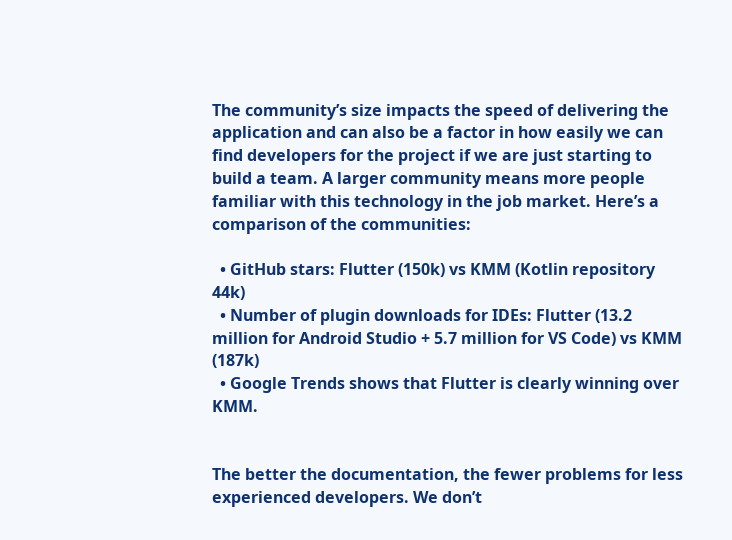The community’s size impacts the speed of delivering the application and can also be a factor in how easily we can find developers for the project if we are just starting to build a team. A larger community means more people familiar with this technology in the job market. Here’s a comparison of the communities:

  • GitHub stars: Flutter (150k) vs KMM (Kotlin repository 44k)
  • Number of plugin downloads for IDEs: Flutter (13.2 million for Android Studio + 5.7 million for VS Code) vs KMM (187k)
  • Google Trends shows that Flutter is clearly winning over KMM.


The better the documentation, the fewer problems for less experienced developers. We don’t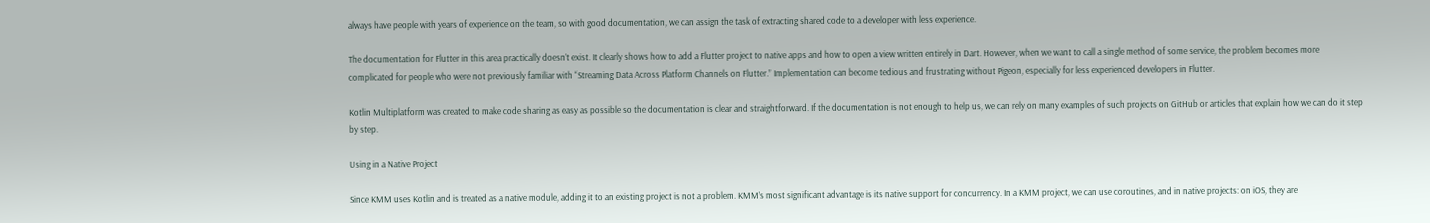always have people with years of experience on the team, so with good documentation, we can assign the task of extracting shared code to a developer with less experience.

The documentation for Flutter in this area practically doesn’t exist. It clearly shows how to add a Flutter project to native apps and how to open a view written entirely in Dart. However, when we want to call a single method of some service, the problem becomes more complicated for people who were not previously familiar with “Streaming Data Across Platform Channels on Flutter.” Implementation can become tedious and frustrating without Pigeon, especially for less experienced developers in Flutter.

Kotlin Multiplatform was created to make code sharing as easy as possible so the documentation is clear and straightforward. If the documentation is not enough to help us, we can rely on many examples of such projects on GitHub or articles that explain how we can do it step by step.

Using in a Native Project

Since KMM uses Kotlin and is treated as a native module, adding it to an existing project is not a problem. KMM’s most significant advantage is its native support for concurrency. In a KMM project, we can use coroutines, and in native projects: on iOS, they are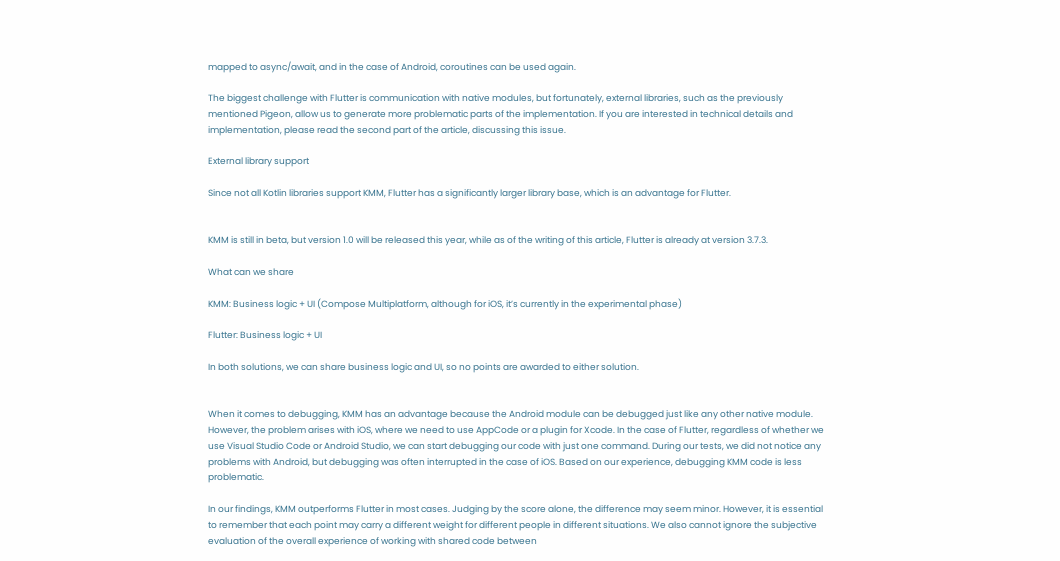mapped to async/await, and in the case of Android, coroutines can be used again.

The biggest challenge with Flutter is communication with native modules, but fortunately, external libraries, such as the previously mentioned Pigeon, allow us to generate more problematic parts of the implementation. If you are interested in technical details and implementation, please read the second part of the article, discussing this issue.

External library support

Since not all Kotlin libraries support KMM, Flutter has a significantly larger library base, which is an advantage for Flutter.


KMM is still in beta, but version 1.0 will be released this year, while as of the writing of this article, Flutter is already at version 3.7.3.

What can we share

KMM: Business logic + UI (Compose Multiplatform, although for iOS, it’s currently in the experimental phase)

Flutter: Business logic + UI

In both solutions, we can share business logic and UI, so no points are awarded to either solution.


When it comes to debugging, KMM has an advantage because the Android module can be debugged just like any other native module. However, the problem arises with iOS, where we need to use AppCode or a plugin for Xcode. In the case of Flutter, regardless of whether we use Visual Studio Code or Android Studio, we can start debugging our code with just one command. During our tests, we did not notice any problems with Android, but debugging was often interrupted in the case of iOS. Based on our experience, debugging KMM code is less problematic.

In our findings, KMM outperforms Flutter in most cases. Judging by the score alone, the difference may seem minor. However, it is essential to remember that each point may carry a different weight for different people in different situations. We also cannot ignore the subjective evaluation of the overall experience of working with shared code between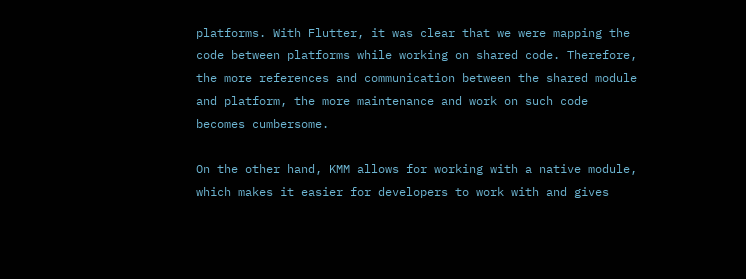platforms. With Flutter, it was clear that we were mapping the code between platforms while working on shared code. Therefore, the more references and communication between the shared module and platform, the more maintenance and work on such code becomes cumbersome.

On the other hand, KMM allows for working with a native module, which makes it easier for developers to work with and gives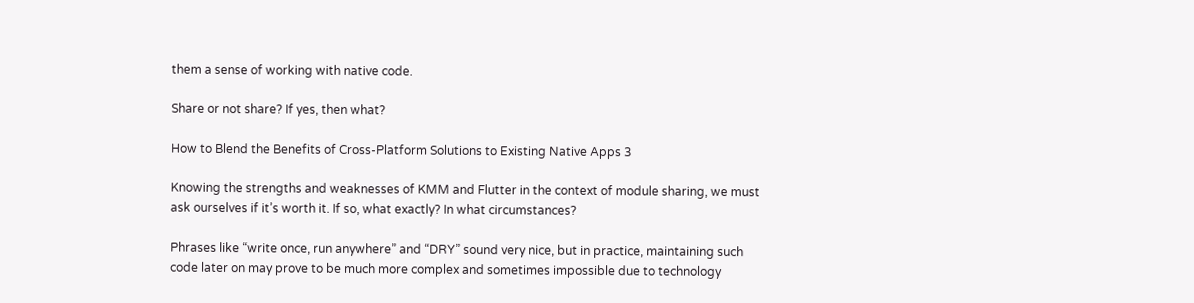them a sense of working with native code.

Share or not share? If yes, then what?

How to Blend the Benefits of Cross-Platform Solutions to Existing Native Apps 3

Knowing the strengths and weaknesses of KMM and Flutter in the context of module sharing, we must ask ourselves if it’s worth it. If so, what exactly? In what circumstances?

Phrases like “write once, run anywhere” and “DRY” sound very nice, but in practice, maintaining such code later on may prove to be much more complex and sometimes impossible due to technology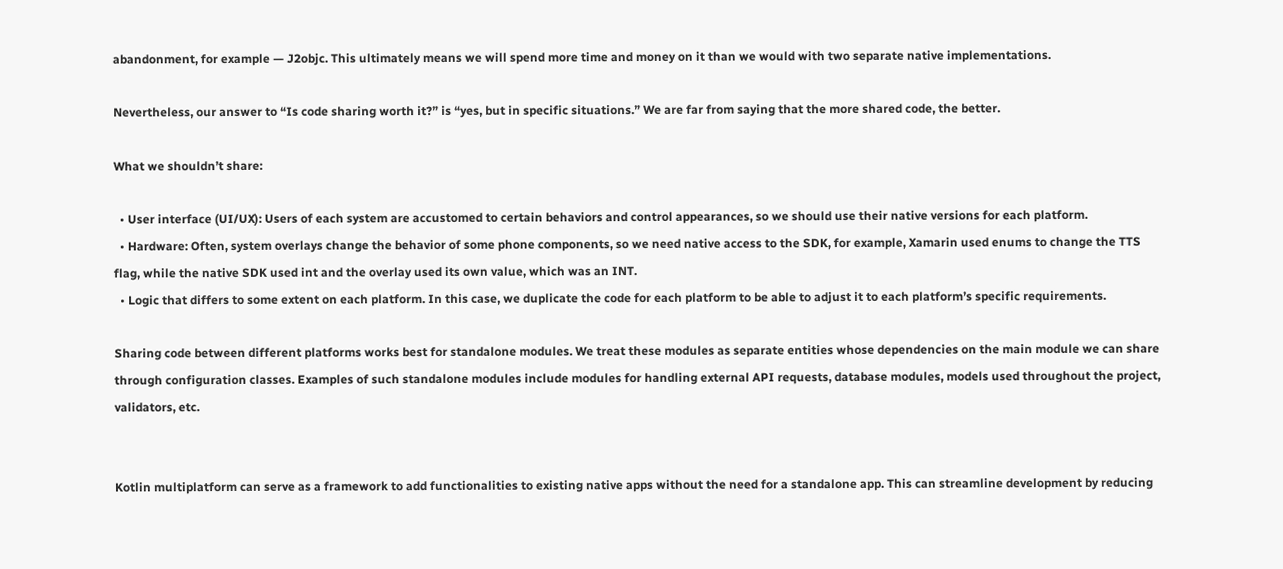abandonment, for example — J2objc. This ultimately means we will spend more time and money on it than we would with two separate native implementations.

Nevertheless, our answer to “Is code sharing worth it?” is “yes, but in specific situations.” We are far from saying that the more shared code, the better.

What we shouldn’t share:

  • User interface (UI/UX): Users of each system are accustomed to certain behaviors and control appearances, so we should use their native versions for each platform.
  • Hardware: Often, system overlays change the behavior of some phone components, so we need native access to the SDK, for example, Xamarin used enums to change the TTS flag, while the native SDK used int and the overlay used its own value, which was an INT.
  • Logic that differs to some extent on each platform. In this case, we duplicate the code for each platform to be able to adjust it to each platform’s specific requirements.

Sharing code between different platforms works best for standalone modules. We treat these modules as separate entities whose dependencies on the main module we can share through configuration classes. Examples of such standalone modules include modules for handling external API requests, database modules, models used throughout the project, validators, etc.


Kotlin multiplatform can serve as a framework to add functionalities to existing native apps without the need for a standalone app. This can streamline development by reducing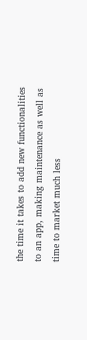the time it takes to add new functionalities to an app, making maintenance as well as time to market much less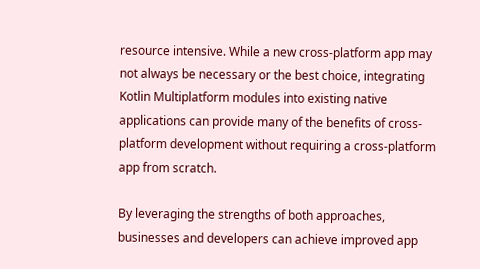resource intensive. While a new cross-platform app may not always be necessary or the best choice, integrating Kotlin Multiplatform modules into existing native applications can provide many of the benefits of cross-platform development without requiring a cross-platform app from scratch.

By leveraging the strengths of both approaches, businesses and developers can achieve improved app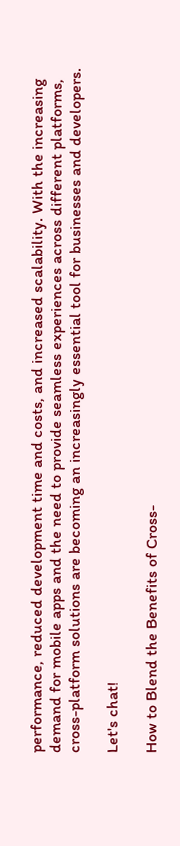performance, reduced development time and costs, and increased scalability. With the increasing demand for mobile apps and the need to provide seamless experiences across different platforms, cross-platform solutions are becoming an increasingly essential tool for businesses and developers.

Let's chat!

How to Blend the Benefits of Cross-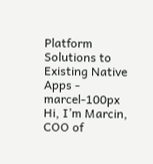Platform Solutions to Existing Native Apps - marcel-100px Hi, I’m Marcin, COO of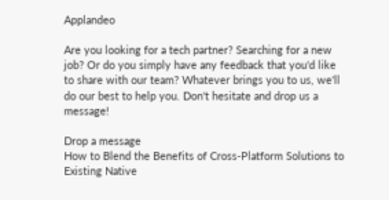Applandeo

Are you looking for a tech partner? Searching for a new job? Or do you simply have any feedback that you'd like to share with our team? Whatever brings you to us, we'll do our best to help you. Don't hesitate and drop us a message!

Drop a message
How to Blend the Benefits of Cross-Platform Solutions to Existing Native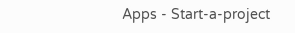Apps - Start-a-project